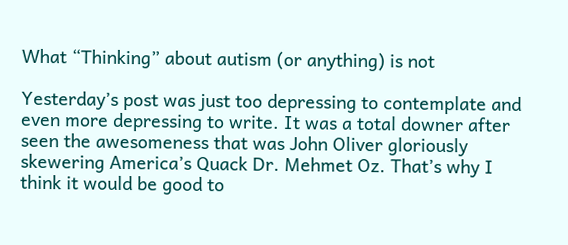What “Thinking” about autism (or anything) is not

Yesterday’s post was just too depressing to contemplate and even more depressing to write. It was a total downer after seen the awesomeness that was John Oliver gloriously skewering America’s Quack Dr. Mehmet Oz. That’s why I think it would be good to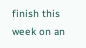finish this week on an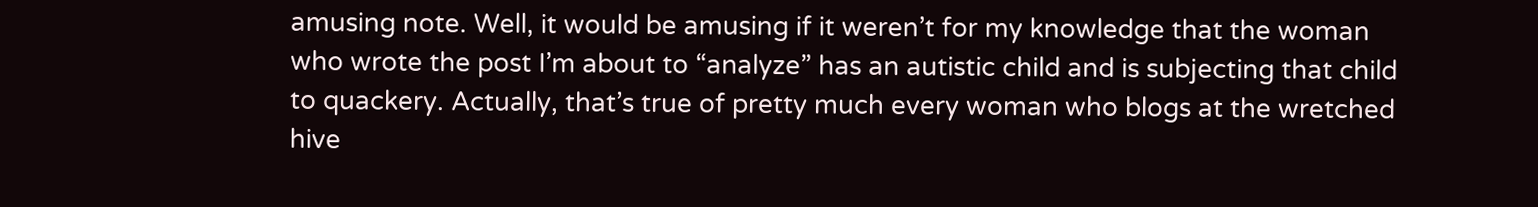amusing note. Well, it would be amusing if it weren’t for my knowledge that the woman who wrote the post I’m about to “analyze” has an autistic child and is subjecting that child to quackery. Actually, that’s true of pretty much every woman who blogs at the wretched hive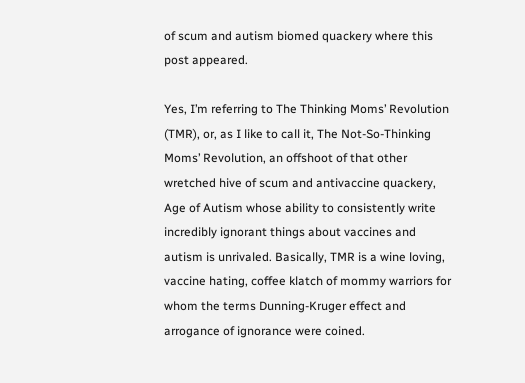of scum and autism biomed quackery where this post appeared.

Yes, I’m referring to The Thinking Moms’ Revolution (TMR), or, as I like to call it, The Not-So-Thinking Moms’ Revolution, an offshoot of that other wretched hive of scum and antivaccine quackery, Age of Autism whose ability to consistently write incredibly ignorant things about vaccines and autism is unrivaled. Basically, TMR is a wine loving, vaccine hating, coffee klatch of mommy warriors for whom the terms Dunning-Kruger effect and arrogance of ignorance were coined.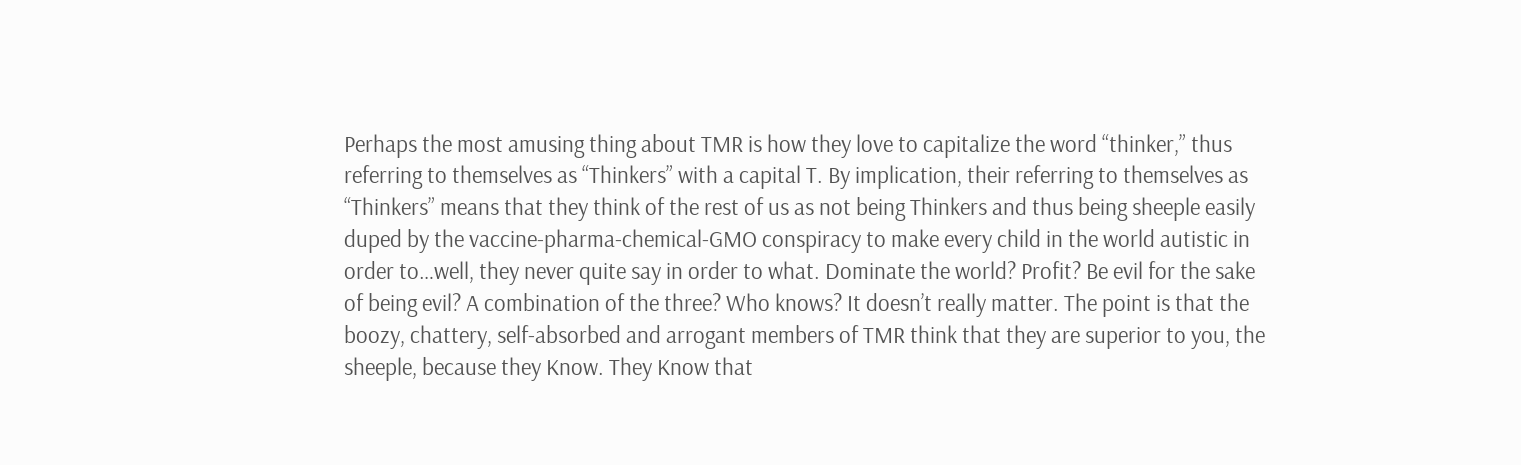Perhaps the most amusing thing about TMR is how they love to capitalize the word “thinker,” thus referring to themselves as “Thinkers” with a capital T. By implication, their referring to themselves as “Thinkers” means that they think of the rest of us as not being Thinkers and thus being sheeple easily duped by the vaccine-pharma-chemical-GMO conspiracy to make every child in the world autistic in order to…well, they never quite say in order to what. Dominate the world? Profit? Be evil for the sake of being evil? A combination of the three? Who knows? It doesn’t really matter. The point is that the boozy, chattery, self-absorbed and arrogant members of TMR think that they are superior to you, the sheeple, because they Know. They Know that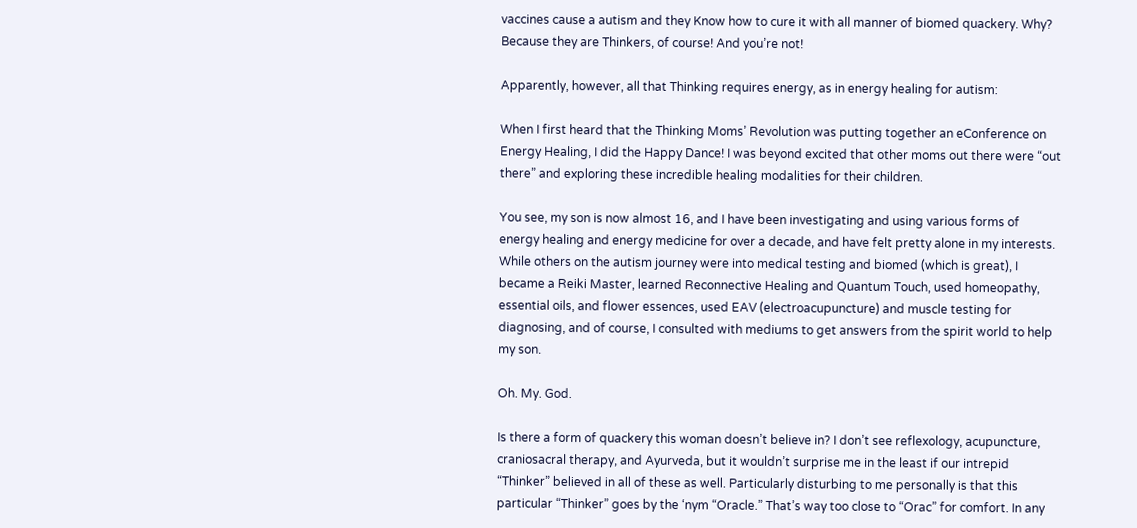vaccines cause a autism and they Know how to cure it with all manner of biomed quackery. Why? Because they are Thinkers, of course! And you’re not!

Apparently, however, all that Thinking requires energy, as in energy healing for autism:

When I first heard that the Thinking Moms’ Revolution was putting together an eConference on Energy Healing, I did the Happy Dance! I was beyond excited that other moms out there were “out there” and exploring these incredible healing modalities for their children.

You see, my son is now almost 16, and I have been investigating and using various forms of energy healing and energy medicine for over a decade, and have felt pretty alone in my interests. While others on the autism journey were into medical testing and biomed (which is great), I became a Reiki Master, learned Reconnective Healing and Quantum Touch, used homeopathy, essential oils, and flower essences, used EAV (electroacupuncture) and muscle testing for diagnosing, and of course, I consulted with mediums to get answers from the spirit world to help my son.

Oh. My. God.

Is there a form of quackery this woman doesn’t believe in? I don’t see reflexology, acupuncture, craniosacral therapy, and Ayurveda, but it wouldn’t surprise me in the least if our intrepid “Thinker” believed in all of these as well. Particularly disturbing to me personally is that this particular “Thinker” goes by the ‘nym “Oracle.” That’s way too close to “Orac” for comfort. In any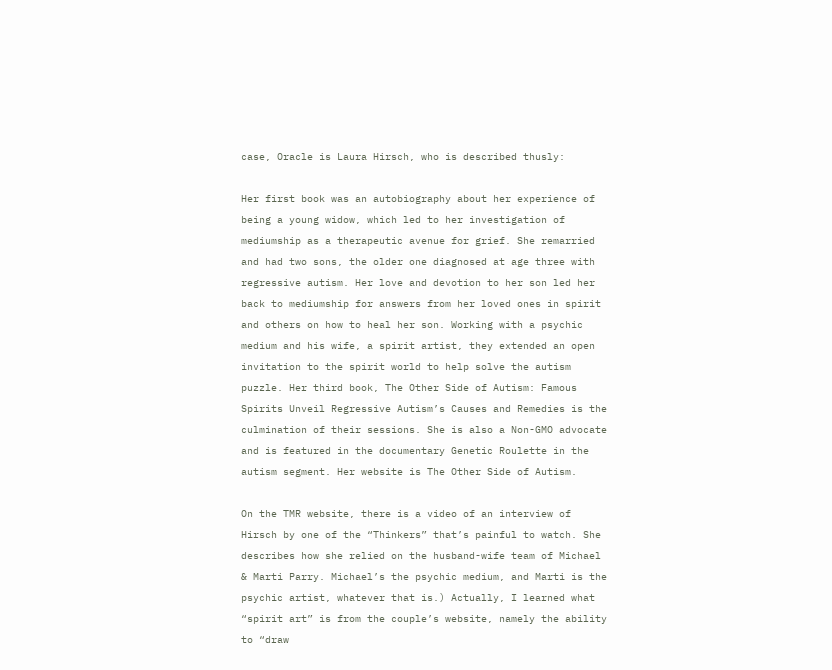case, Oracle is Laura Hirsch, who is described thusly:

Her first book was an autobiography about her experience of being a young widow, which led to her investigation of mediumship as a therapeutic avenue for grief. She remarried and had two sons, the older one diagnosed at age three with regressive autism. Her love and devotion to her son led her back to mediumship for answers from her loved ones in spirit and others on how to heal her son. Working with a psychic medium and his wife, a spirit artist, they extended an open invitation to the spirit world to help solve the autism puzzle. Her third book, The Other Side of Autism: Famous Spirits Unveil Regressive Autism’s Causes and Remedies is the culmination of their sessions. She is also a Non-GMO advocate and is featured in the documentary Genetic Roulette in the autism segment. Her website is The Other Side of Autism.

On the TMR website, there is a video of an interview of Hirsch by one of the “Thinkers” that’s painful to watch. She describes how she relied on the husband-wife team of Michael & Marti Parry. Michael’s the psychic medium, and Marti is the psychic artist, whatever that is.) Actually, I learned what “spirit art” is from the couple’s website, namely the ability to “draw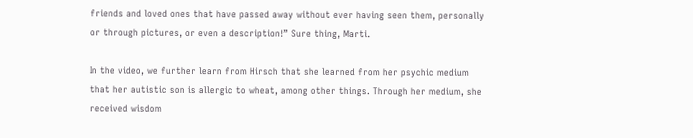friends and loved ones that have passed away without ever having seen them, personally or through pictures, or even a description!” Sure thing, Marti.

In the video, we further learn from Hirsch that she learned from her psychic medium that her autistic son is allergic to wheat, among other things. Through her medium, she received wisdom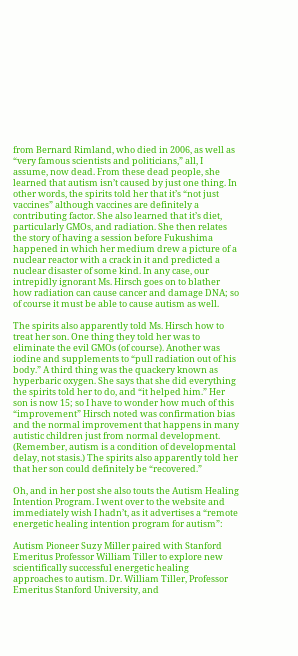from Bernard Rimland, who died in 2006, as well as “very famous scientists and politicians,” all, I assume, now dead. From these dead people, she learned that autism isn’t caused by just one thing. In other words, the spirits told her that it’s “not just vaccines” although vaccines are definitely a contributing factor. She also learned that it’s diet, particularly GMOs, and radiation. She then relates the story of having a session before Fukushima happened in which her medium drew a picture of a nuclear reactor with a crack in it and predicted a nuclear disaster of some kind. In any case, our intrepidly ignorant Ms. Hirsch goes on to blather how radiation can cause cancer and damage DNA; so of course it must be able to cause autism as well.

The spirits also apparently told Ms. Hirsch how to treat her son. One thing they told her was to eliminate the evil GMOs (of course). Another was iodine and supplements to “pull radiation out of his body.” A third thing was the quackery known as hyperbaric oxygen. She says that she did everything the spirits told her to do, and “it helped him.” Her son is now 15; so I have to wonder how much of this “improvement” Hirsch noted was confirmation bias and the normal improvement that happens in many autistic children just from normal development. (Remember, autism is a condition of developmental delay, not stasis.) The spirits also apparently told her that her son could definitely be “recovered.”

Oh, and in her post she also touts the Autism Healing Intention Program. I went over to the website and immediately wish I hadn’t, as it advertises a “remote energetic healing intention program for autism”:

Autism Pioneer Suzy Miller paired with Stanford Emeritus Professor William Tiller to explore new scientifically successful energetic healing approaches to autism. Dr. William Tiller, Professor Emeritus Stanford University, and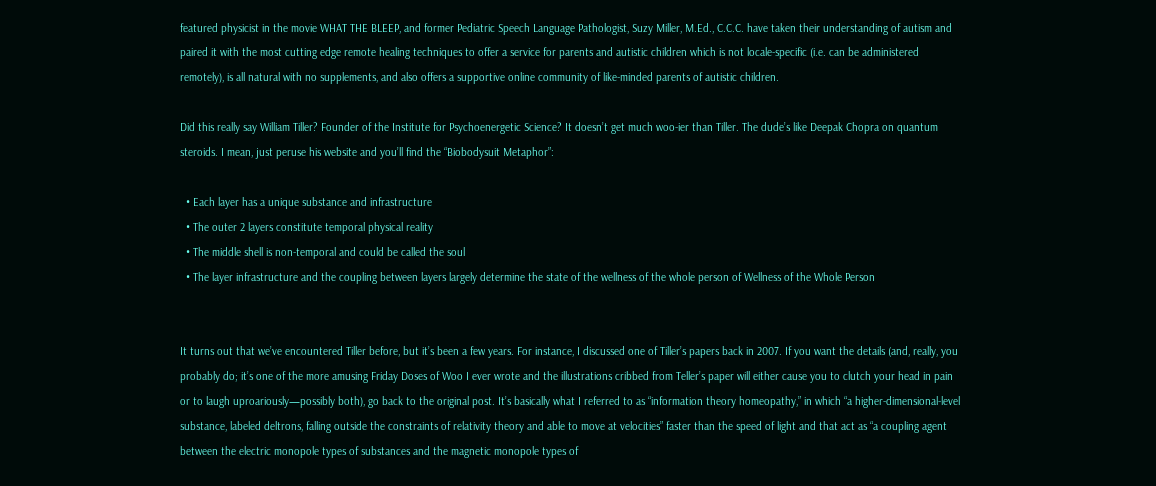featured physicist in the movie WHAT THE BLEEP, and former Pediatric Speech Language Pathologist, Suzy Miller, M.Ed., C.C.C. have taken their understanding of autism and paired it with the most cutting edge remote healing techniques to offer a service for parents and autistic children which is not locale-specific (i.e. can be administered remotely), is all natural with no supplements, and also offers a supportive online community of like-minded parents of autistic children.

Did this really say William Tiller? Founder of the Institute for Psychoenergetic Science? It doesn’t get much woo-ier than Tiller. The dude’s like Deepak Chopra on quantum steroids. I mean, just peruse his website and you’ll find the “Biobodysuit Metaphor”:

  • Each layer has a unique substance and infrastructure
  • The outer 2 layers constitute temporal physical reality
  • The middle shell is non-temporal and could be called the soul
  • The layer infrastructure and the coupling between layers largely determine the state of the wellness of the whole person of Wellness of the Whole Person


It turns out that we’ve encountered Tiller before, but it’s been a few years. For instance, I discussed one of Tiller’s papers back in 2007. If you want the details (and, really, you probably do; it’s one of the more amusing Friday Doses of Woo I ever wrote and the illustrations cribbed from Teller’s paper will either cause you to clutch your head in pain or to laugh uproariously—possibly both), go back to the original post. It’s basically what I referred to as “information theory homeopathy,” in which “a higher-dimensional-level substance, labeled deltrons, falling outside the constraints of relativity theory and able to move at velocities” faster than the speed of light and that act as “a coupling agent between the electric monopole types of substances and the magnetic monopole types of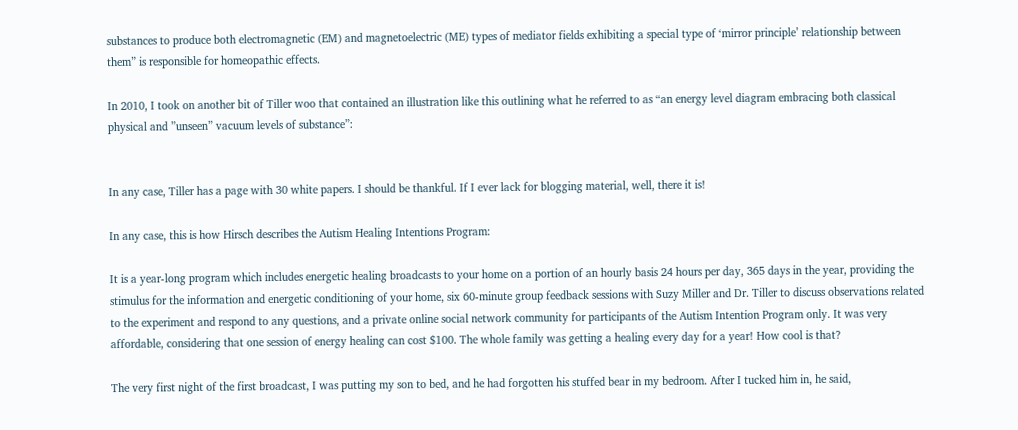substances to produce both electromagnetic (EM) and magnetoelectric (ME) types of mediator fields exhibiting a special type of ‘mirror principle’ relationship between them” is responsible for homeopathic effects.

In 2010, I took on another bit of Tiller woo that contained an illustration like this outlining what he referred to as “an energy level diagram embracing both classical physical and ”unseen” vacuum levels of substance”:


In any case, Tiller has a page with 30 white papers. I should be thankful. If I ever lack for blogging material, well, there it is!

In any case, this is how Hirsch describes the Autism Healing Intentions Program:

It is a year-long program which includes energetic healing broadcasts to your home on a portion of an hourly basis 24 hours per day, 365 days in the year, providing the stimulus for the information and energetic conditioning of your home, six 60-minute group feedback sessions with Suzy Miller and Dr. Tiller to discuss observations related to the experiment and respond to any questions, and a private online social network community for participants of the Autism Intention Program only. It was very affordable, considering that one session of energy healing can cost $100. The whole family was getting a healing every day for a year! How cool is that?

The very first night of the first broadcast, I was putting my son to bed, and he had forgotten his stuffed bear in my bedroom. After I tucked him in, he said,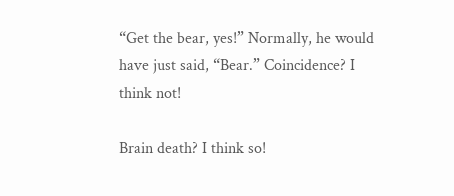“Get the bear, yes!” Normally, he would have just said, “Bear.” Coincidence? I think not!

Brain death? I think so!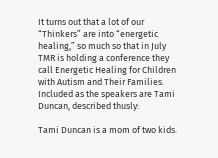It turns out that a lot of our “Thinkers” are into “energetic healing,” so much so that in July TMR is holding a conference they call Energetic Healing for Children with Autism and Their Families. Included as the speakers are Tami Duncan, described thusly:

Tami Duncan is a mom of two kids.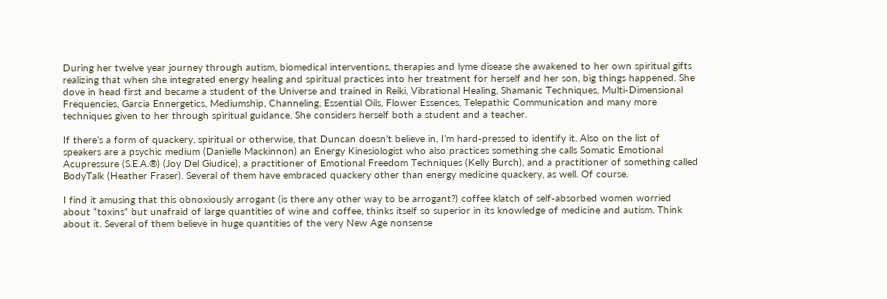During her twelve year journey through autism, biomedical interventions, therapies and lyme disease she awakened to her own spiritual gifts realizing that when she integrated energy healing and spiritual practices into her treatment for herself and her son, big things happened. She dove in head first and became a student of the Universe and trained in Reiki, Vibrational Healing, Shamanic Techniques, Multi-Dimensional Frequencies, Garcia Ennergetics, Mediumship, Channeling, Essential Oils, Flower Essences, Telepathic Communication and many more techniques given to her through spiritual guidance. She considers herself both a student and a teacher.

If there’s a form of quackery, spiritual or otherwise, that Duncan doesn’t believe in, I’m hard-pressed to identify it. Also on the list of speakers are a psychic medium (Danielle Mackinnon) an Energy Kinesiologist who also practices something she calls Somatic Emotional Acupressure (S.E.A.®) (Joy Del Giudice), a practitioner of Emotional Freedom Techniques (Kelly Burch), and a practitioner of something called BodyTalk (Heather Fraser). Several of them have embraced quackery other than energy medicine quackery, as well. Of course.

I find it amusing that this obnoxiously arrogant (is there any other way to be arrogant?) coffee klatch of self-absorbed women worried about “toxins” but unafraid of large quantities of wine and coffee, thinks itself so superior in its knowledge of medicine and autism. Think about it. Several of them believe in huge quantities of the very New Age nonsense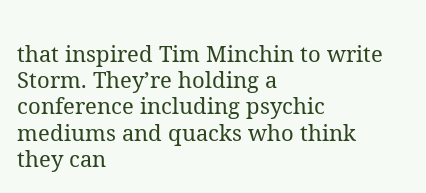that inspired Tim Minchin to write Storm. They’re holding a conference including psychic mediums and quacks who think they can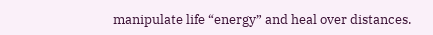manipulate life “energy” and heal over distances.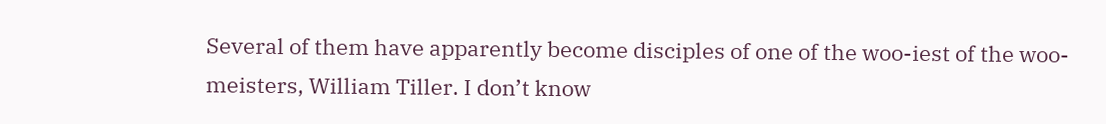Several of them have apparently become disciples of one of the woo-iest of the woo-meisters, William Tiller. I don’t know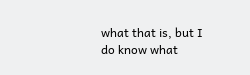what that is, but I do know what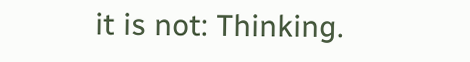it is not: Thinking.